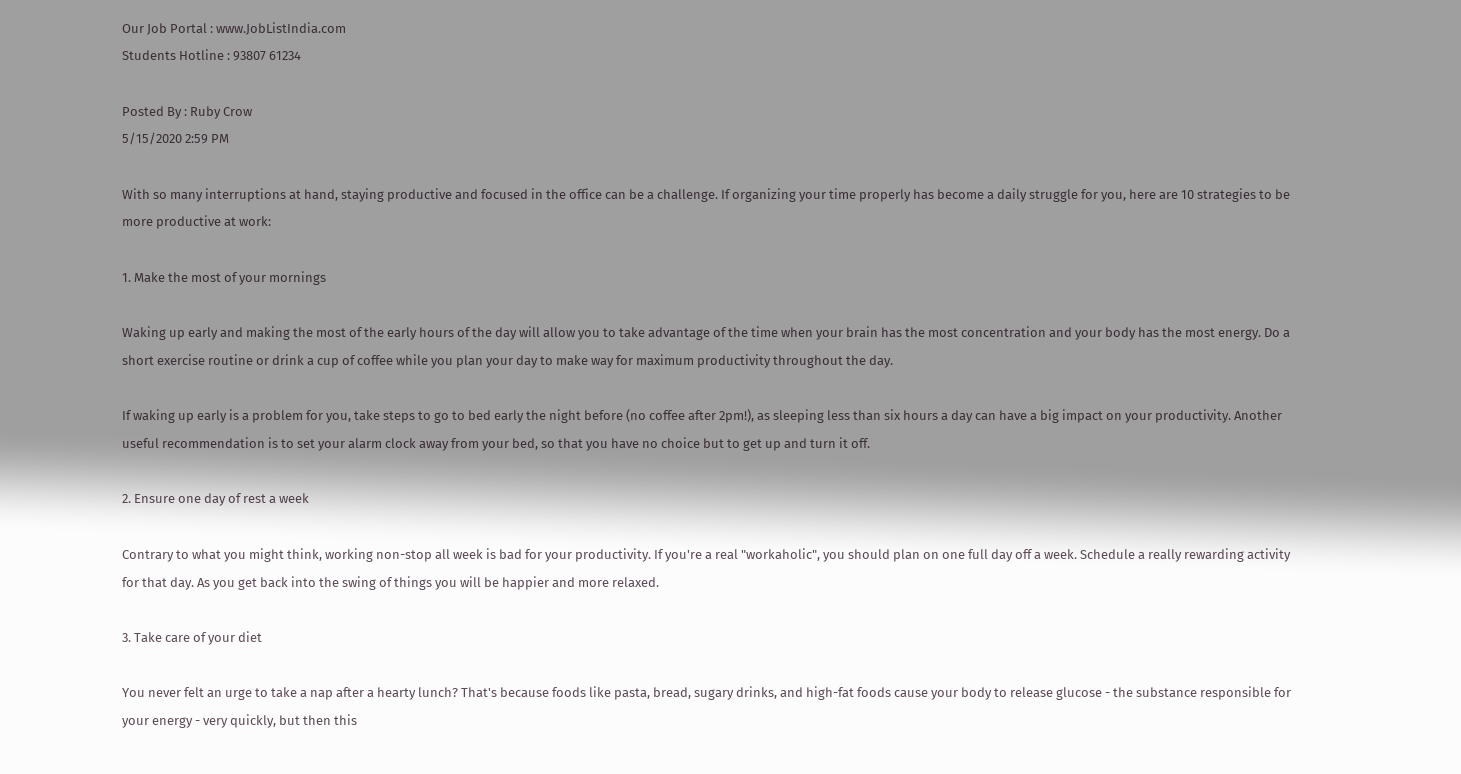Our Job Portal : www.JobListIndia.com
Students Hotline : 93807 61234

Posted By : Ruby Crow
5/15/2020 2:59 PM

With so many interruptions at hand, staying productive and focused in the office can be a challenge. If organizing your time properly has become a daily struggle for you, here are 10 strategies to be more productive at work:

1. Make the most of your mornings

Waking up early and making the most of the early hours of the day will allow you to take advantage of the time when your brain has the most concentration and your body has the most energy. Do a short exercise routine or drink a cup of coffee while you plan your day to make way for maximum productivity throughout the day.

If waking up early is a problem for you, take steps to go to bed early the night before (no coffee after 2pm!), as sleeping less than six hours a day can have a big impact on your productivity. Another useful recommendation is to set your alarm clock away from your bed, so that you have no choice but to get up and turn it off.

2. Ensure one day of rest a week

Contrary to what you might think, working non-stop all week is bad for your productivity. If you're a real "workaholic", you should plan on one full day off a week. Schedule a really rewarding activity for that day. As you get back into the swing of things you will be happier and more relaxed.

3. Take care of your diet

You never felt an urge to take a nap after a hearty lunch? That's because foods like pasta, bread, sugary drinks, and high-fat foods cause your body to release glucose - the substance responsible for your energy - very quickly, but then this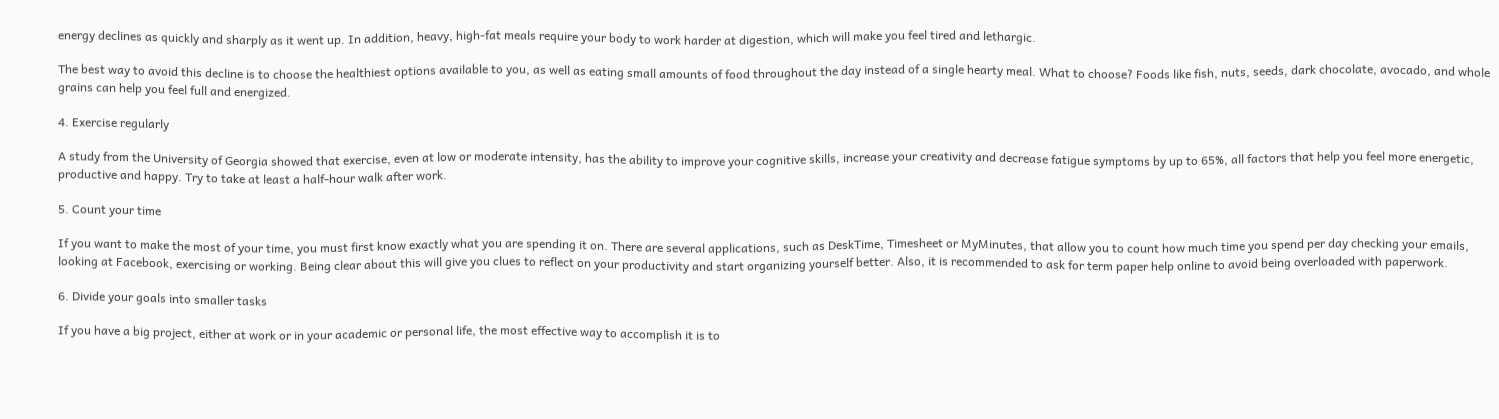energy declines as quickly and sharply as it went up. In addition, heavy, high-fat meals require your body to work harder at digestion, which will make you feel tired and lethargic.

The best way to avoid this decline is to choose the healthiest options available to you, as well as eating small amounts of food throughout the day instead of a single hearty meal. What to choose? Foods like fish, nuts, seeds, dark chocolate, avocado, and whole grains can help you feel full and energized.

4. Exercise regularly

A study from the University of Georgia showed that exercise, even at low or moderate intensity, has the ability to improve your cognitive skills, increase your creativity and decrease fatigue symptoms by up to 65%, all factors that help you feel more energetic, productive and happy. Try to take at least a half-hour walk after work.

5. Count your time

If you want to make the most of your time, you must first know exactly what you are spending it on. There are several applications, such as DeskTime, Timesheet or MyMinutes, that allow you to count how much time you spend per day checking your emails, looking at Facebook, exercising or working. Being clear about this will give you clues to reflect on your productivity and start organizing yourself better. Also, it is recommended to ask for term paper help online to avoid being overloaded with paperwork.

6. Divide your goals into smaller tasks

If you have a big project, either at work or in your academic or personal life, the most effective way to accomplish it is to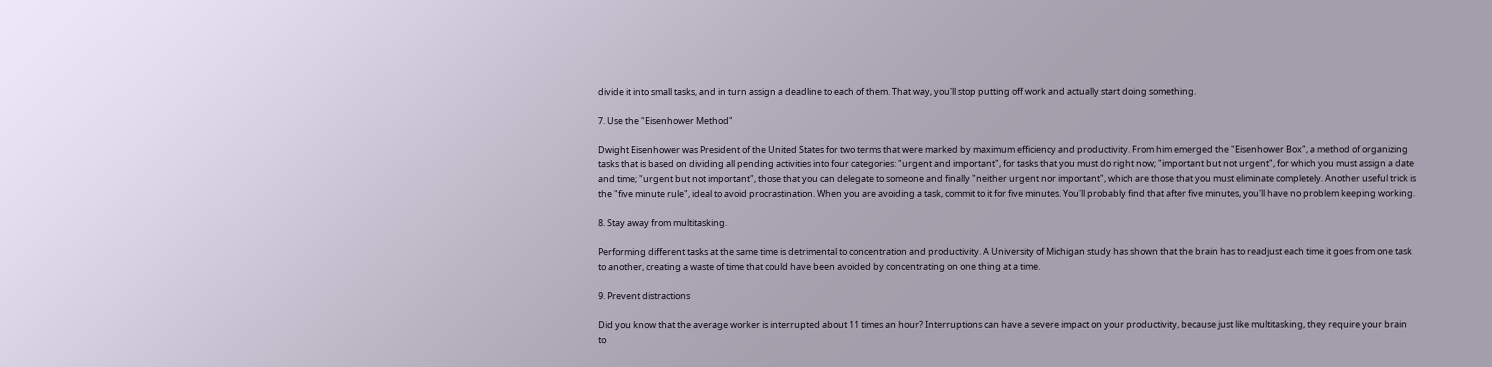divide it into small tasks, and in turn assign a deadline to each of them. That way, you'll stop putting off work and actually start doing something.

7. Use the "Eisenhower Method"

Dwight Eisenhower was President of the United States for two terms that were marked by maximum efficiency and productivity. From him emerged the "Eisenhower Box", a method of organizing tasks that is based on dividing all pending activities into four categories: "urgent and important", for tasks that you must do right now; "important but not urgent", for which you must assign a date and time; "urgent but not important", those that you can delegate to someone and finally "neither urgent nor important", which are those that you must eliminate completely. Another useful trick is the "five minute rule", ideal to avoid procrastination. When you are avoiding a task, commit to it for five minutes. You'll probably find that after five minutes, you'll have no problem keeping working.

8. Stay away from multitasking.

Performing different tasks at the same time is detrimental to concentration and productivity. A University of Michigan study has shown that the brain has to readjust each time it goes from one task to another, creating a waste of time that could have been avoided by concentrating on one thing at a time.

9. Prevent distractions

Did you know that the average worker is interrupted about 11 times an hour? Interruptions can have a severe impact on your productivity, because just like multitasking, they require your brain to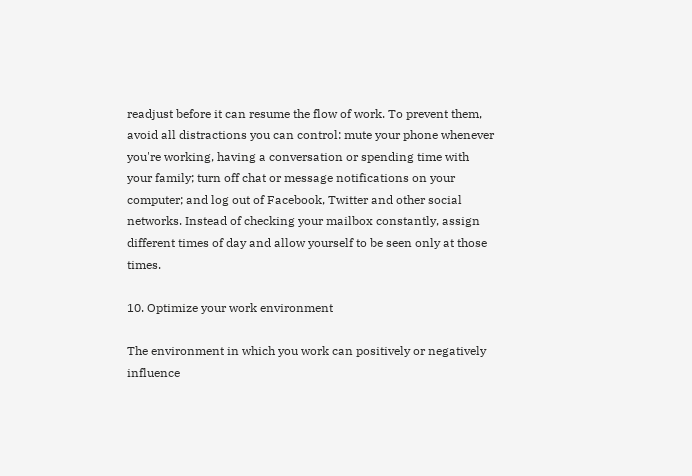readjust before it can resume the flow of work. To prevent them, avoid all distractions you can control: mute your phone whenever you're working, having a conversation or spending time with your family; turn off chat or message notifications on your computer; and log out of Facebook, Twitter and other social networks. Instead of checking your mailbox constantly, assign different times of day and allow yourself to be seen only at those times.

10. Optimize your work environment

The environment in which you work can positively or negatively influence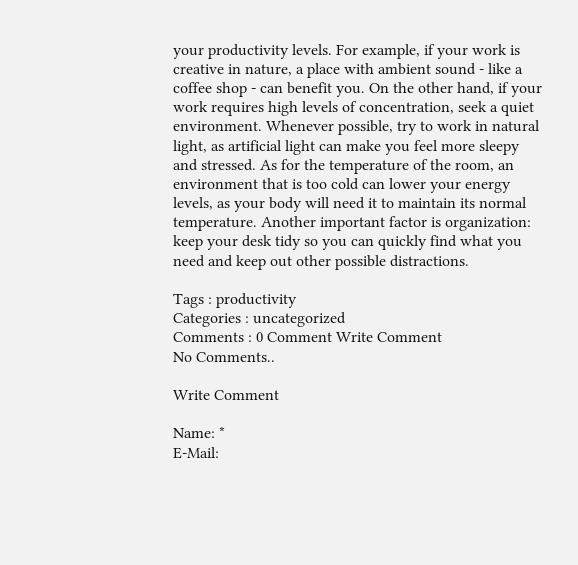your productivity levels. For example, if your work is creative in nature, a place with ambient sound - like a coffee shop - can benefit you. On the other hand, if your work requires high levels of concentration, seek a quiet environment. Whenever possible, try to work in natural light, as artificial light can make you feel more sleepy and stressed. As for the temperature of the room, an environment that is too cold can lower your energy levels, as your body will need it to maintain its normal temperature. Another important factor is organization: keep your desk tidy so you can quickly find what you need and keep out other possible distractions.

Tags : productivity
Categories : uncategorized
Comments : 0 Comment Write Comment
No Comments..

Write Comment

Name: *
E-Mail: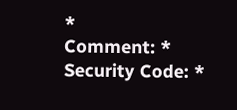*
Comment: *
Security Code: *